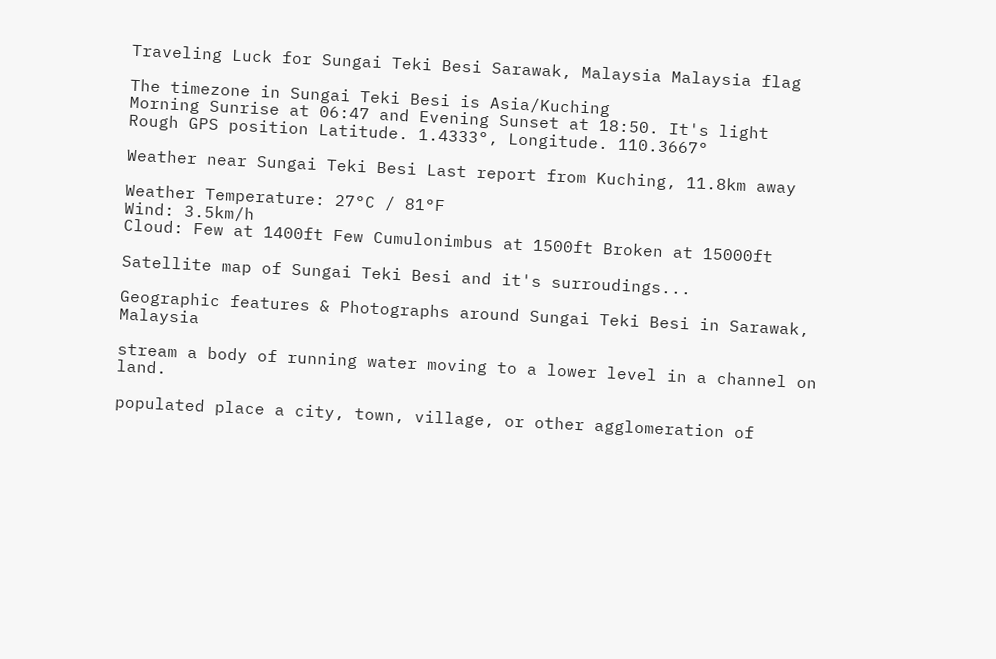Traveling Luck for Sungai Teki Besi Sarawak, Malaysia Malaysia flag

The timezone in Sungai Teki Besi is Asia/Kuching
Morning Sunrise at 06:47 and Evening Sunset at 18:50. It's light
Rough GPS position Latitude. 1.4333°, Longitude. 110.3667°

Weather near Sungai Teki Besi Last report from Kuching, 11.8km away

Weather Temperature: 27°C / 81°F
Wind: 3.5km/h
Cloud: Few at 1400ft Few Cumulonimbus at 1500ft Broken at 15000ft

Satellite map of Sungai Teki Besi and it's surroudings...

Geographic features & Photographs around Sungai Teki Besi in Sarawak, Malaysia

stream a body of running water moving to a lower level in a channel on land.

populated place a city, town, village, or other agglomeration of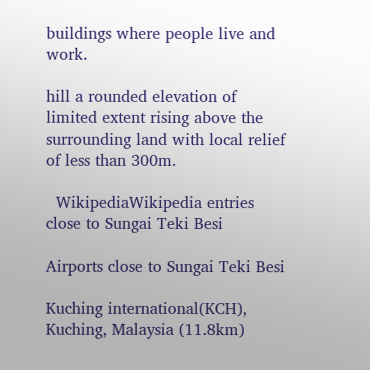buildings where people live and work.

hill a rounded elevation of limited extent rising above the surrounding land with local relief of less than 300m.

  WikipediaWikipedia entries close to Sungai Teki Besi

Airports close to Sungai Teki Besi

Kuching international(KCH), Kuching, Malaysia (11.8km)